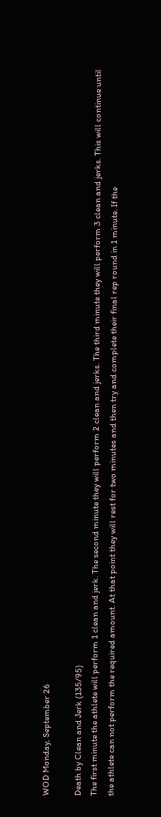WOD Monday, September 26

Death by Clean and Jerk (135/95)
The first minute the athlete will perform 1 clean and jerk. The second minute they will perform 2 clean and jerks. The third minute they will perform 3 clean and jerks. This will continue until the athlete can not perform the required amount. At that point they will rest for two minutes and then try and complete their final rep round in 1 minute. If the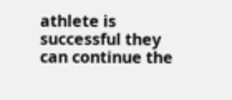athlete is successful they can continue the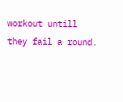workout untill they fail a round.